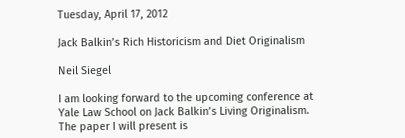Tuesday, April 17, 2012

Jack Balkin’s Rich Historicism and Diet Originalism

Neil Siegel

I am looking forward to the upcoming conference at Yale Law School on Jack Balkin’s Living Originalism. The paper I will present is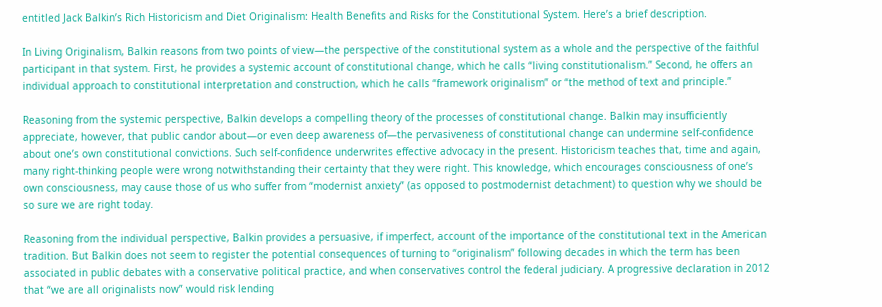entitled Jack Balkin’s Rich Historicism and Diet Originalism: Health Benefits and Risks for the Constitutional System. Here’s a brief description.

In Living Originalism, Balkin reasons from two points of view—the perspective of the constitutional system as a whole and the perspective of the faithful participant in that system. First, he provides a systemic account of constitutional change, which he calls “living constitutionalism.” Second, he offers an individual approach to constitutional interpretation and construction, which he calls “framework originalism” or “the method of text and principle.”

Reasoning from the systemic perspective, Balkin develops a compelling theory of the processes of constitutional change. Balkin may insufficiently appreciate, however, that public candor about—or even deep awareness of—the pervasiveness of constitutional change can undermine self-confidence about one’s own constitutional convictions. Such self-confidence underwrites effective advocacy in the present. Historicism teaches that, time and again, many right-thinking people were wrong notwithstanding their certainty that they were right. This knowledge, which encourages consciousness of one’s own consciousness, may cause those of us who suffer from “modernist anxiety” (as opposed to postmodernist detachment) to question why we should be so sure we are right today.

Reasoning from the individual perspective, Balkin provides a persuasive, if imperfect, account of the importance of the constitutional text in the American tradition. But Balkin does not seem to register the potential consequences of turning to “originalism” following decades in which the term has been associated in public debates with a conservative political practice, and when conservatives control the federal judiciary. A progressive declaration in 2012 that “we are all originalists now” would risk lending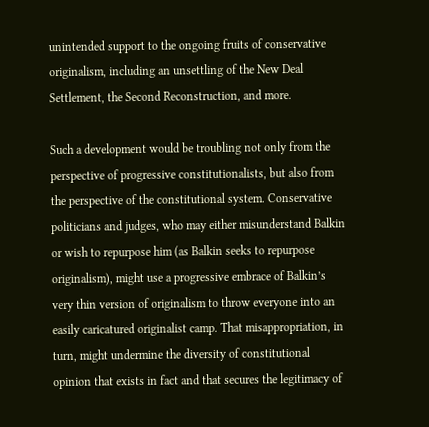unintended support to the ongoing fruits of conservative originalism, including an unsettling of the New Deal Settlement, the Second Reconstruction, and more.

Such a development would be troubling not only from the perspective of progressive constitutionalists, but also from the perspective of the constitutional system. Conservative politicians and judges, who may either misunderstand Balkin or wish to repurpose him (as Balkin seeks to repurpose originalism), might use a progressive embrace of Balkin’s very thin version of originalism to throw everyone into an easily caricatured originalist camp. That misappropriation, in turn, might undermine the diversity of constitutional opinion that exists in fact and that secures the legitimacy of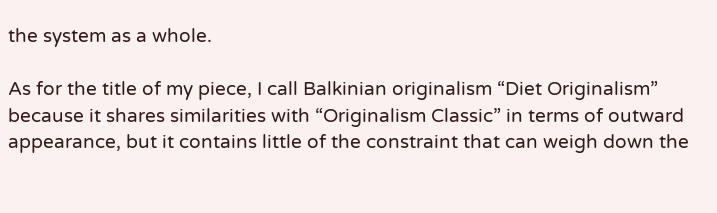the system as a whole.

As for the title of my piece, I call Balkinian originalism “Diet Originalism” because it shares similarities with “Originalism Classic” in terms of outward appearance, but it contains little of the constraint that can weigh down the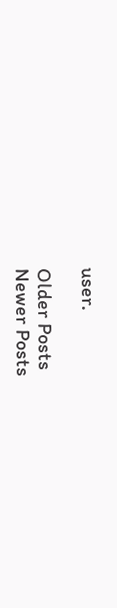user.

Older Posts
Newer Posts